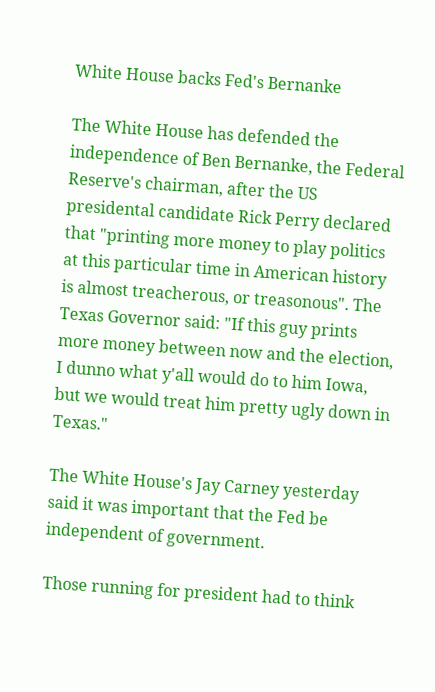White House backs Fed's Bernanke

The White House has defended the independence of Ben Bernanke, the Federal Reserve's chairman, after the US presidental candidate Rick Perry declared that "printing more money to play politics at this particular time in American history is almost treacherous, or treasonous". The Texas Governor said: "If this guy prints more money between now and the election, I dunno what y'all would do to him Iowa, but we would treat him pretty ugly down in Texas."

The White House's Jay Carney yesterday said it was important that the Fed be independent of government.

Those running for president had to think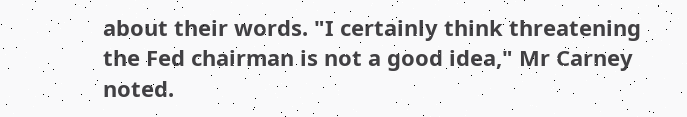about their words. "I certainly think threatening the Fed chairman is not a good idea," Mr Carney noted.